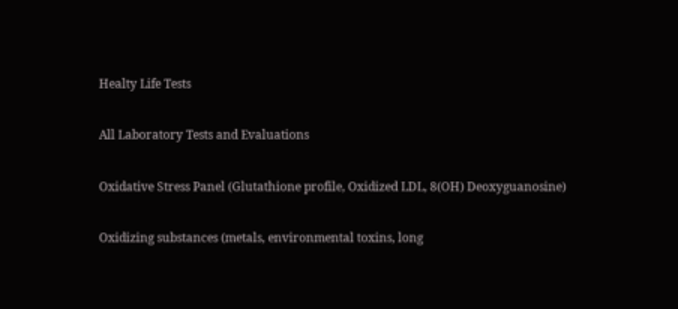Healty Life Tests

All Laboratory Tests and Evaluations

Oxidative Stress Panel (Glutathione profile, Oxidized LDL, 8(OH) Deoxyguanosine)

Oxidizing substances (metals, environmental toxins, long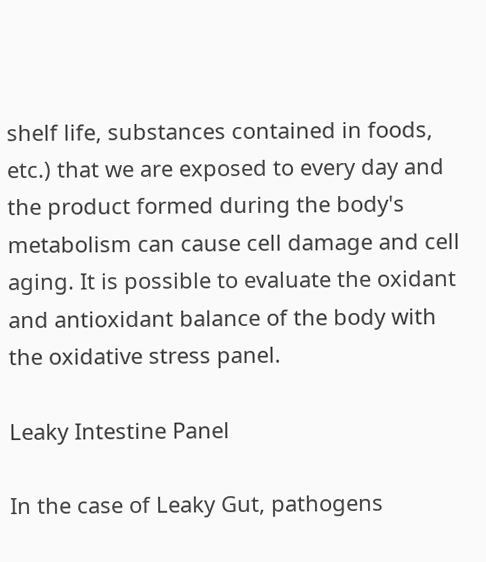shelf life, substances contained in foods, etc.) that we are exposed to every day and the product formed during the body's metabolism can cause cell damage and cell aging. It is possible to evaluate the oxidant and antioxidant balance of the body with the oxidative stress panel.

Leaky Intestine Panel

In the case of Leaky Gut, pathogens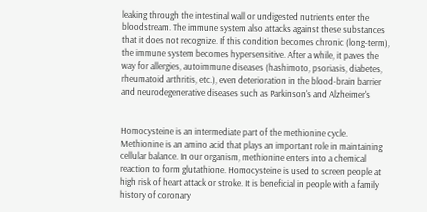leaking through the intestinal wall or undigested nutrients enter the bloodstream. The immune system also attacks against these substances that it does not recognize. If this condition becomes chronic (long-term), the immune system becomes hypersensitive. After a while, it paves the way for allergies, autoimmune diseases (hashimoto, psoriasis, diabetes, rheumatoid arthritis, etc.), even deterioration in the blood-brain barrier and neurodegenerative diseases such as Parkinson's and Alzheimer's


Homocysteine is an intermediate part of the methionine cycle. Methionine is an amino acid that plays an important role in maintaining cellular balance. In our organism, methionine enters into a chemical reaction to form glutathione. Homocysteine is used to screen people at high risk of heart attack or stroke. It is beneficial in people with a family history of coronary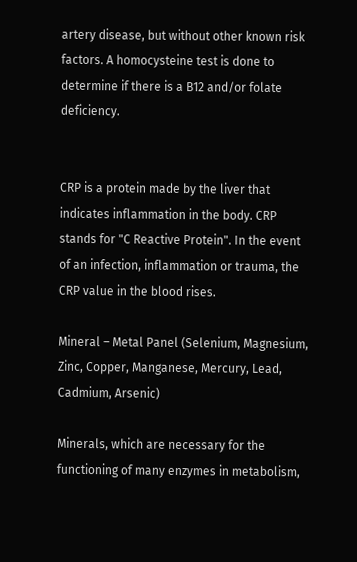artery disease, but without other known risk factors. A homocysteine test is done to determine if there is a B12 and/or folate deficiency.


CRP is a protein made by the liver that indicates inflammation in the body. CRP stands for "C Reactive Protein". In the event of an infection, inflammation or trauma, the CRP value in the blood rises.

Mineral – Metal Panel (Selenium, Magnesium, Zinc, Copper, Manganese, Mercury, Lead, Cadmium, Arsenic)

Minerals, which are necessary for the functioning of many enzymes in metabolism,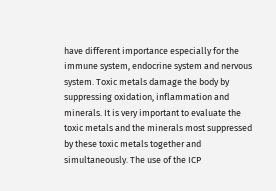have different importance especially for the immune system, endocrine system and nervous system. Toxic metals damage the body by suppressing oxidation, inflammation and minerals. It is very important to evaluate the toxic metals and the minerals most suppressed by these toxic metals together and simultaneously. The use of the ICP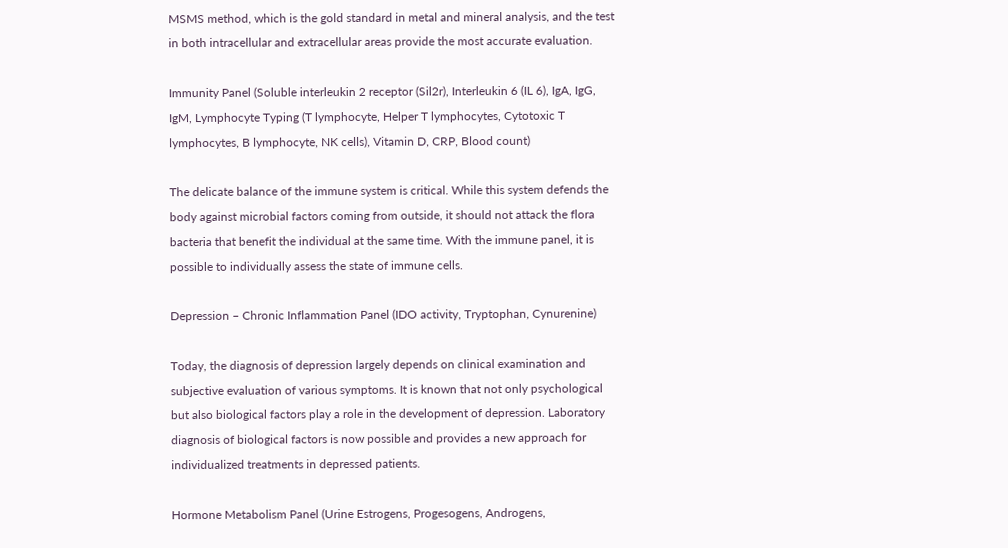MSMS method, which is the gold standard in metal and mineral analysis, and the test in both intracellular and extracellular areas provide the most accurate evaluation.

Immunity Panel (Soluble interleukin 2 receptor (Sil2r), Interleukin 6 (IL 6), IgA, IgG, IgM, Lymphocyte Typing (T lymphocyte, Helper T lymphocytes, Cytotoxic T lymphocytes, B lymphocyte, NK cells), Vitamin D, CRP, Blood count)

The delicate balance of the immune system is critical. While this system defends the body against microbial factors coming from outside, it should not attack the flora bacteria that benefit the individual at the same time. With the immune panel, it is possible to individually assess the state of immune cells.

Depression – Chronic Inflammation Panel (IDO activity, Tryptophan, Cynurenine)

Today, the diagnosis of depression largely depends on clinical examination and subjective evaluation of various symptoms. It is known that not only psychological but also biological factors play a role in the development of depression. Laboratory diagnosis of biological factors is now possible and provides a new approach for individualized treatments in depressed patients.

Hormone Metabolism Panel (Urine Estrogens, Progesogens, Androgens,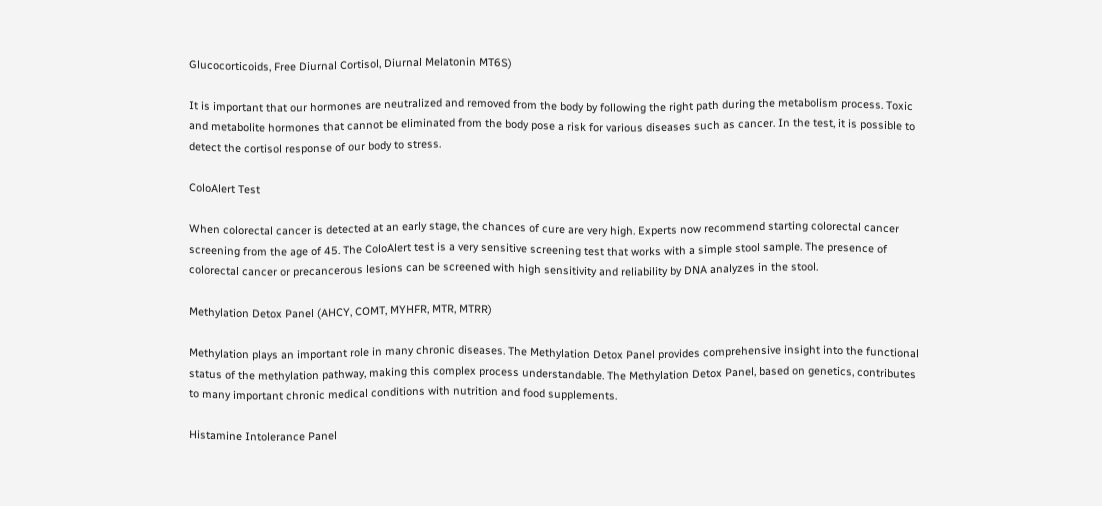Glucocorticoids, Free Diurnal Cortisol, Diurnal Melatonin MT6S)

It is important that our hormones are neutralized and removed from the body by following the right path during the metabolism process. Toxic and metabolite hormones that cannot be eliminated from the body pose a risk for various diseases such as cancer. In the test, it is possible to detect the cortisol response of our body to stress.

ColoAlert Test

When colorectal cancer is detected at an early stage, the chances of cure are very high. Experts now recommend starting colorectal cancer screening from the age of 45. The ColoAlert test is a very sensitive screening test that works with a simple stool sample. The presence of colorectal cancer or precancerous lesions can be screened with high sensitivity and reliability by DNA analyzes in the stool.

Methylation Detox Panel (AHCY, COMT, MYHFR, MTR, MTRR)

Methylation plays an important role in many chronic diseases. The Methylation Detox Panel provides comprehensive insight into the functional status of the methylation pathway, making this complex process understandable. The Methylation Detox Panel, based on genetics, contributes to many important chronic medical conditions with nutrition and food supplements.

Histamine Intolerance Panel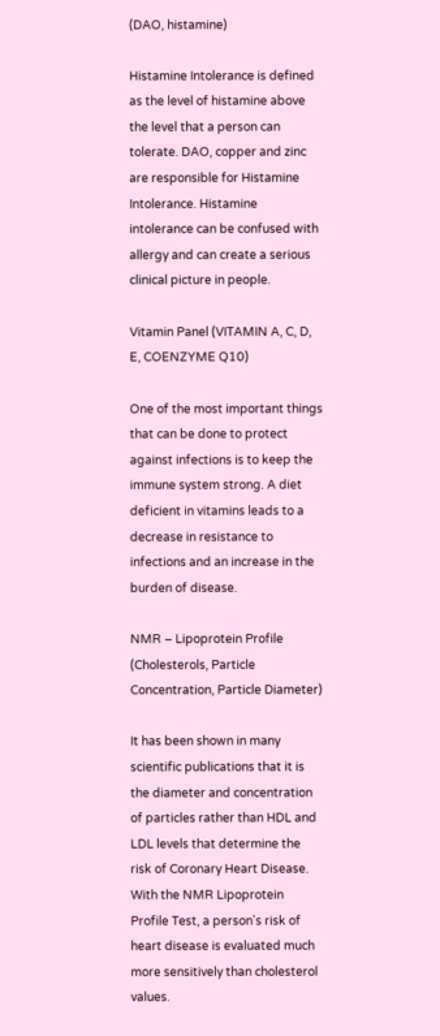(DAO, histamine)

Histamine Intolerance is defined as the level of histamine above the level that a person can tolerate. DAO, copper and zinc are responsible for Histamine Intolerance. Histamine intolerance can be confused with allergy and can create a serious clinical picture in people.

Vitamin Panel (VITAMIN A, C, D, E, COENZYME Q10)

One of the most important things that can be done to protect against infections is to keep the immune system strong. A diet deficient in vitamins leads to a decrease in resistance to infections and an increase in the burden of disease.

NMR – Lipoprotein Profile (Cholesterols, Particle Concentration, Particle Diameter)

It has been shown in many scientific publications that it is the diameter and concentration of particles rather than HDL and LDL levels that determine the risk of Coronary Heart Disease. With the NMR Lipoprotein Profile Test, a person's risk of heart disease is evaluated much more sensitively than cholesterol values.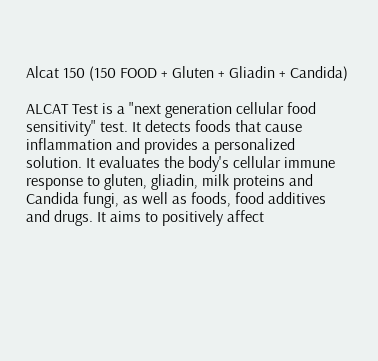Alcat 150 (150 FOOD + Gluten + Gliadin + Candida)

ALCAT Test is a "next generation cellular food sensitivity" test. It detects foods that cause inflammation and provides a personalized solution. It evaluates the body's cellular immune response to gluten, gliadin, milk proteins and Candida fungi, as well as foods, food additives and drugs. It aims to positively affect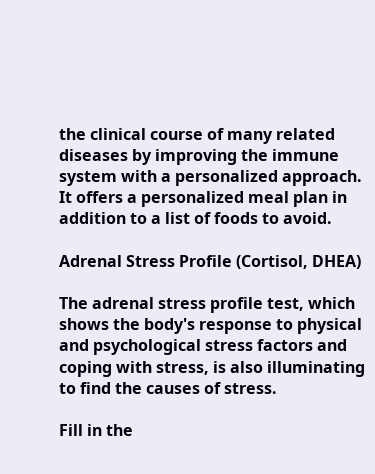the clinical course of many related diseases by improving the immune system with a personalized approach. It offers a personalized meal plan in addition to a list of foods to avoid.

Adrenal Stress Profile (Cortisol, DHEA)

The adrenal stress profile test, which shows the body's response to physical and psychological stress factors and coping with stress, is also illuminating to find the causes of stress.

Fill in the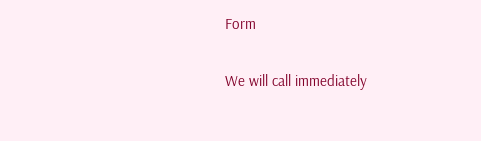Form

We will call immediately